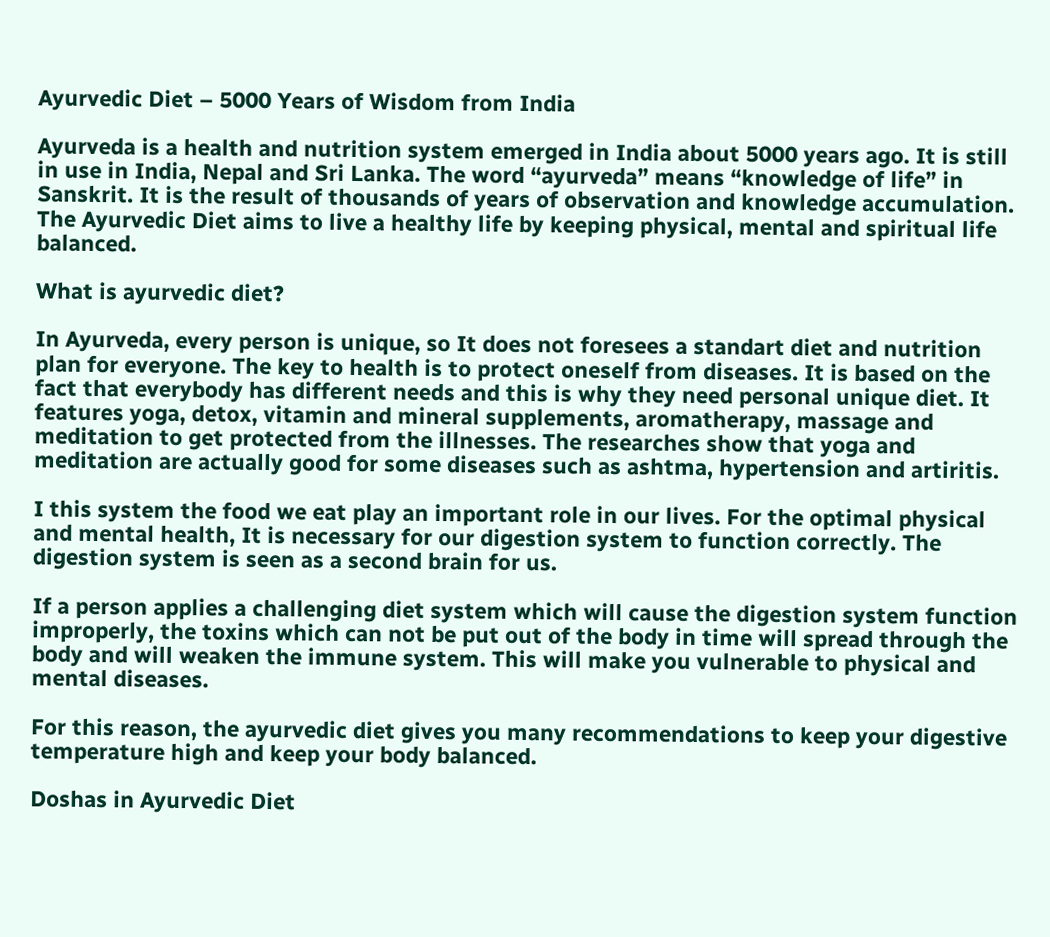Ayurvedic Diet – 5000 Years of Wisdom from India

Ayurveda is a health and nutrition system emerged in India about 5000 years ago. It is still in use in India, Nepal and Sri Lanka. The word “ayurveda” means “knowledge of life” in Sanskrit. It is the result of thousands of years of observation and knowledge accumulation. The Ayurvedic Diet aims to live a healthy life by keeping physical, mental and spiritual life balanced.

What is ayurvedic diet?

In Ayurveda, every person is unique, so It does not foresees a standart diet and nutrition plan for everyone. The key to health is to protect oneself from diseases. It is based on the fact that everybody has different needs and this is why they need personal unique diet. It features yoga, detox, vitamin and mineral supplements, aromatherapy, massage and meditation to get protected from the illnesses. The researches show that yoga and meditation are actually good for some diseases such as ashtma, hypertension and artiritis.

I this system the food we eat play an important role in our lives. For the optimal physical and mental health, It is necessary for our digestion system to function correctly. The digestion system is seen as a second brain for us.

If a person applies a challenging diet system which will cause the digestion system function improperly, the toxins which can not be put out of the body in time will spread through the body and will weaken the immune system. This will make you vulnerable to physical and mental diseases.

For this reason, the ayurvedic diet gives you many recommendations to keep your digestive temperature high and keep your body balanced.

Doshas in Ayurvedic Diet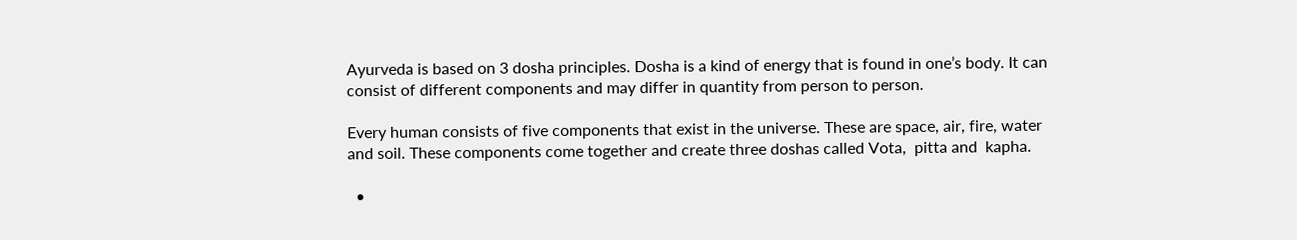Ayurveda is based on 3 dosha principles. Dosha is a kind of energy that is found in one’s body. It can consist of different components and may differ in quantity from person to person.

Every human consists of five components that exist in the universe. These are space, air, fire, water and soil. These components come together and create three doshas called Vota,  pitta and  kapha.

  •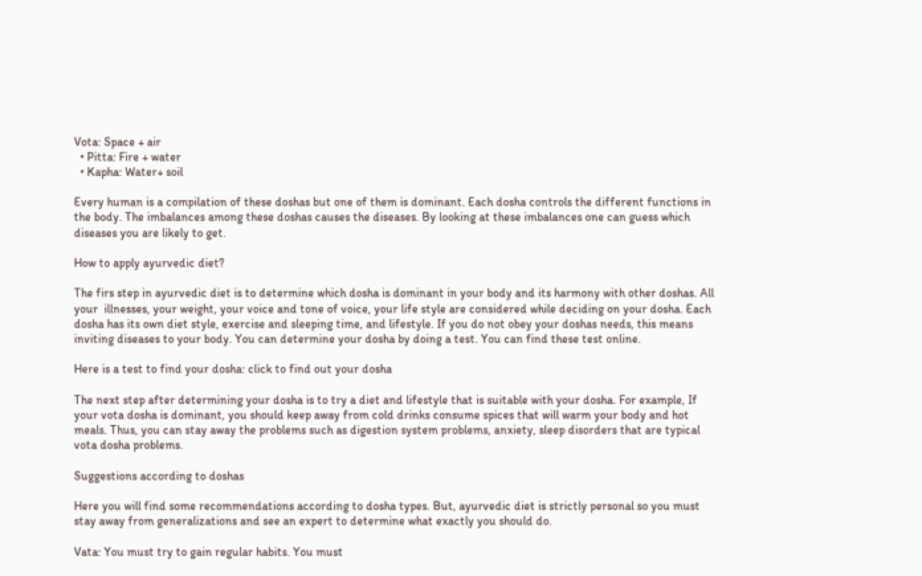Vota: Space + air
  • Pitta: Fire + water
  • Kapha: Water+ soil

Every human is a compilation of these doshas but one of them is dominant. Each dosha controls the different functions in the body. The imbalances among these doshas causes the diseases. By looking at these imbalances one can guess which diseases you are likely to get.

How to apply ayurvedic diet?

The firs step in ayurvedic diet is to determine which dosha is dominant in your body and its harmony with other doshas. All your  illnesses, your weight, your voice and tone of voice, your life style are considered while deciding on your dosha. Each dosha has its own diet style, exercise and sleeping time, and lifestyle. If you do not obey your doshas needs, this means inviting diseases to your body. You can determine your dosha by doing a test. You can find these test online.

Here is a test to find your dosha: click to find out your dosha

The next step after determining your dosha is to try a diet and lifestyle that is suitable with your dosha. For example, If your vota dosha is dominant, you should keep away from cold drinks consume spices that will warm your body and hot meals. Thus, you can stay away the problems such as digestion system problems, anxiety, sleep disorders that are typical vota dosha problems.

Suggestions according to doshas

Here you will find some recommendations according to dosha types. But, ayurvedic diet is strictly personal so you must stay away from generalizations and see an expert to determine what exactly you should do.

Vata: You must try to gain regular habits. You must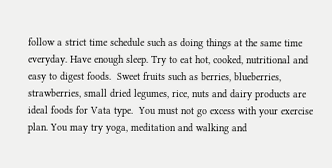follow a strict time schedule such as doing things at the same time everyday. Have enough sleep. Try to eat hot, cooked, nutritional and easy to digest foods.  Sweet fruits such as berries, blueberries, strawberries, small dried legumes, rice, nuts and dairy products are ideal foods for Vata type.  You must not go excess with your exercise plan. You may try yoga, meditation and walking and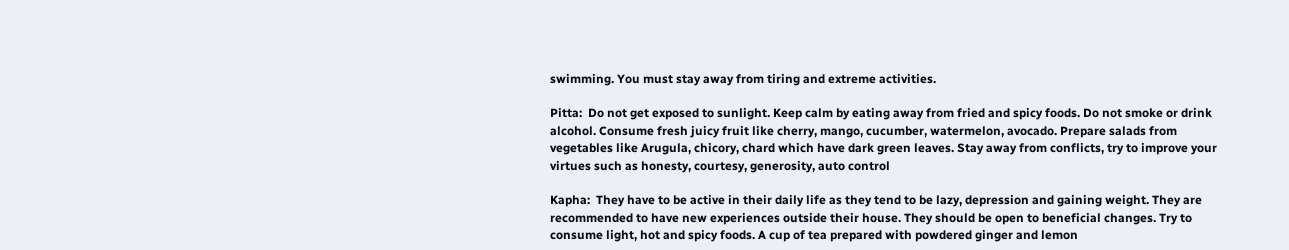swimming. You must stay away from tiring and extreme activities.

Pitta:  Do not get exposed to sunlight. Keep calm by eating away from fried and spicy foods. Do not smoke or drink alcohol. Consume fresh juicy fruit like cherry, mango, cucumber, watermelon, avocado. Prepare salads from vegetables like Arugula, chicory, chard which have dark green leaves. Stay away from conflicts, try to improve your virtues such as honesty, courtesy, generosity, auto control

Kapha:  They have to be active in their daily life as they tend to be lazy, depression and gaining weight. They are recommended to have new experiences outside their house. They should be open to beneficial changes. Try to consume light, hot and spicy foods. A cup of tea prepared with powdered ginger and lemon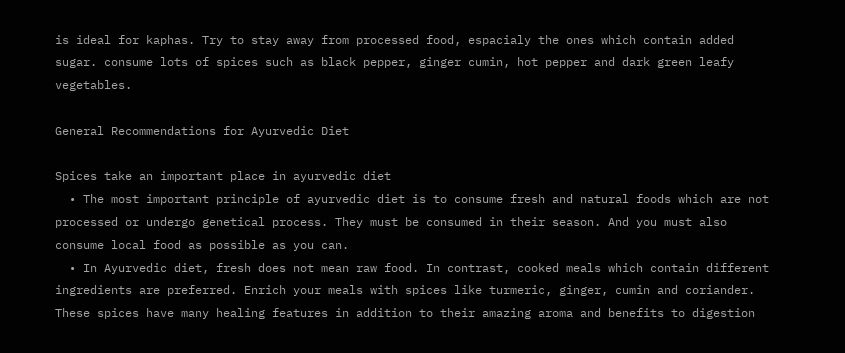is ideal for kaphas. Try to stay away from processed food, espacialy the ones which contain added sugar. consume lots of spices such as black pepper, ginger cumin, hot pepper and dark green leafy vegetables.

General Recommendations for Ayurvedic Diet

Spices take an important place in ayurvedic diet
  • The most important principle of ayurvedic diet is to consume fresh and natural foods which are not processed or undergo genetical process. They must be consumed in their season. And you must also consume local food as possible as you can.
  • In Ayurvedic diet, fresh does not mean raw food. In contrast, cooked meals which contain different ingredients are preferred. Enrich your meals with spices like turmeric, ginger, cumin and coriander. These spices have many healing features in addition to their amazing aroma and benefits to digestion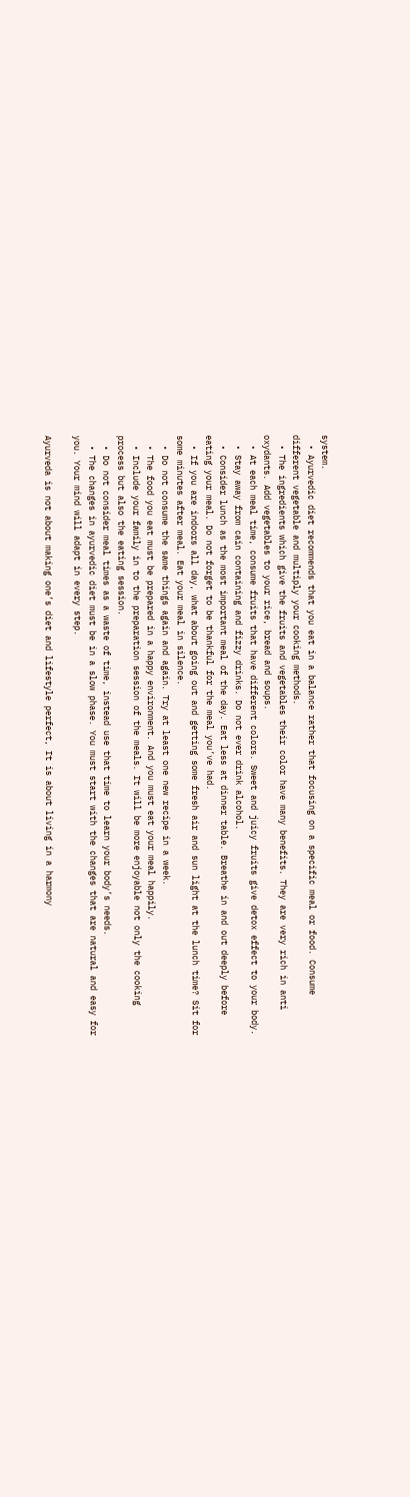system.
  • Ayurvedic diet recommends that you eat in a balance rather that focusing on a specific meal or food. Consume different vegetable and multiply your cooking methods.
  • The ingredients which give the fruits and vegetables their color have many benefits. They are very rich in anti oxydants. Add vegetables to your rice, bread and soups.
  • At each meal time, consume fruits that have different colors. Sweet and juicy fruits give detox effect to your body.
  • Stay away from cain containing and fizzy drinks. Do not ever drink alcohol.
  • Consider lunch as the most important meal of the day. Eat less at dinner table. Breathe in and out deeply before eating your meal. Do not forget to be thankful for the meal you’ve had.
  • If you are indoors all day, what about going out and getting some fresh air and sun light at the lunch time? Sit for some minutes after meal. Eat your meal in silence.
  • Do not consume the same things again and again. Try at least one new recipe in a week.
  • The food you eat must be prepared in a happy environment. And you must eat your meal happily.
  • Include your family in to the preparation session of the meals. It will be more enjoyable not only the cooking process but also the eating session.
  • Do not consider meal times as a waste of time, instead use that time to learn your body’s needs.
  • The changes in ayurvedic diet must be in a slow phase. You must start with the changes that are natural and easy for you. Your mind will adapt in every step.

Ayurveda is not about making one’s diet and lifestyle perfect, It is about living in a harmony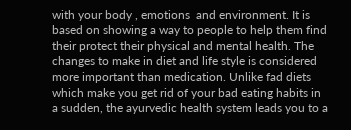with your body , emotions  and environment. It is based on showing a way to people to help them find their protect their physical and mental health. The changes to make in diet and life style is considered more important than medication. Unlike fad diets which make you get rid of your bad eating habits in a sudden, the ayurvedic health system leads you to a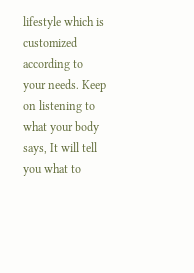lifestyle which is customized according to your needs. Keep on listening to what your body says, It will tell you what to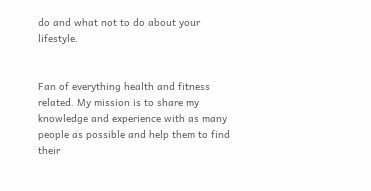do and what not to do about your lifestyle.


Fan of everything health and fitness related. My mission is to share my knowledge and experience with as many people as possible and help them to find their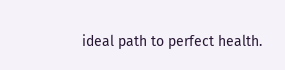ideal path to perfect health.